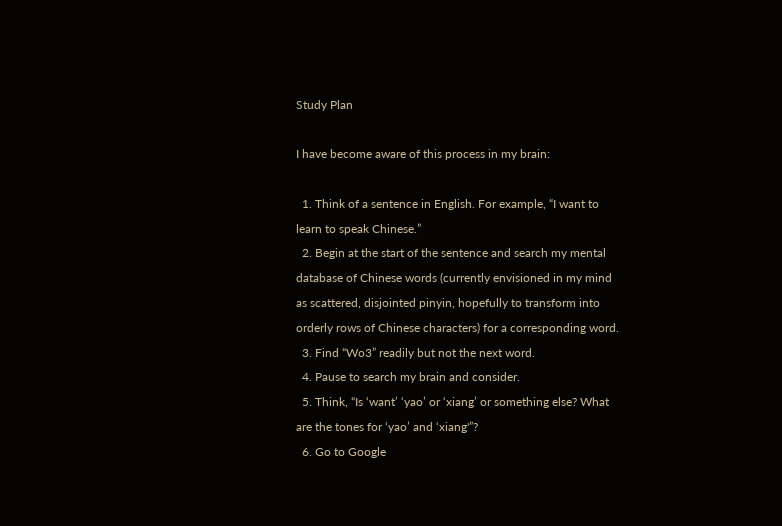Study Plan

I have become aware of this process in my brain:

  1. Think of a sentence in English. For example, “I want to learn to speak Chinese.”
  2. Begin at the start of the sentence and search my mental database of Chinese words (currently envisioned in my mind as scattered, disjointed pinyin, hopefully to transform into orderly rows of Chinese characters) for a corresponding word.
  3. Find “Wo3” readily but not the next word.
  4. Pause to search my brain and consider.
  5. Think, “Is ‘want’ ‘yao’ or ‘xiang’ or something else? What are the tones for ‘yao’ and ‘xiang'”?
  6. Go to Google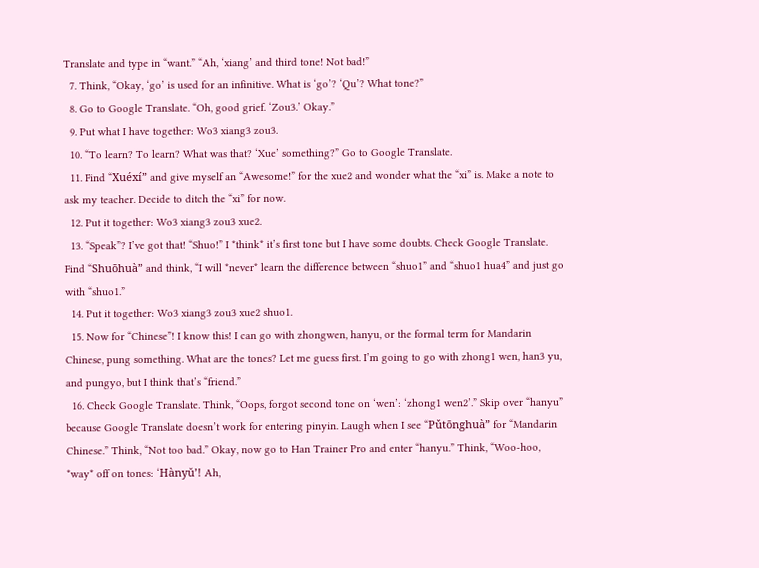Translate and type in “want.” “Ah, ‘xiang’ and third tone! Not bad!”
  7. Think, “Okay, ‘go’ is used for an infinitive. What is ‘go’? ‘Qu’? What tone?”
  8. Go to Google Translate. “Oh, good grief. ‘Zou3.’ Okay.”
  9. Put what I have together: Wo3 xiang3 zou3.
  10. “To learn? To learn? What was that? ‘Xue’ something?” Go to Google Translate.
  11. Find “Xuéxí” and give myself an “Awesome!” for the xue2 and wonder what the “xi” is. Make a note to ask my teacher. Decide to ditch the “xi” for now.
  12. Put it together: Wo3 xiang3 zou3 xue2.
  13. “Speak”? I’ve got that! “Shuo!” I *think* it’s first tone but I have some doubts. Check Google Translate. Find “Shuōhuà” and think, “I will *never* learn the difference between “shuo1” and “shuo1 hua4” and just go with “shuo1.”
  14. Put it together: Wo3 xiang3 zou3 xue2 shuo1.
  15. Now for “Chinese”! I know this! I can go with zhongwen, hanyu, or the formal term for Mandarin Chinese, pung something. What are the tones? Let me guess first. I’m going to go with zhong1 wen, han3 yu, and pungyo, but I think that’s “friend.”
  16. Check Google Translate. Think, “Oops, forgot second tone on ‘wen’: ‘zhong1 wen2’.” Skip over “hanyu” because Google Translate doesn’t work for entering pinyin. Laugh when I see “Pǔtōnghuà” for “Mandarin Chinese.” Think, “Not too bad.” Okay, now go to Han Trainer Pro and enter “hanyu.” Think, “Woo-hoo, *way* off on tones: ‘Hànyŭ’! Ah,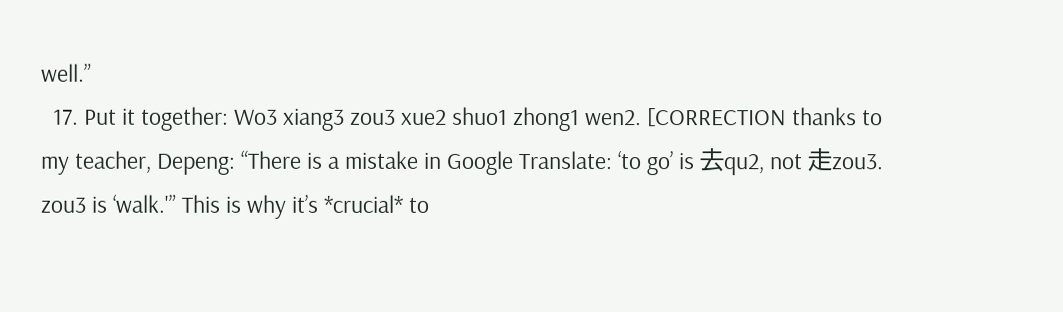well.”
  17. Put it together: Wo3 xiang3 zou3 xue2 shuo1 zhong1 wen2. [CORRECTION thanks to my teacher, Depeng: “There is a mistake in Google Translate: ‘to go’ is 去qu2, not 走zou3. zou3 is ‘walk.'” This is why it’s *crucial* to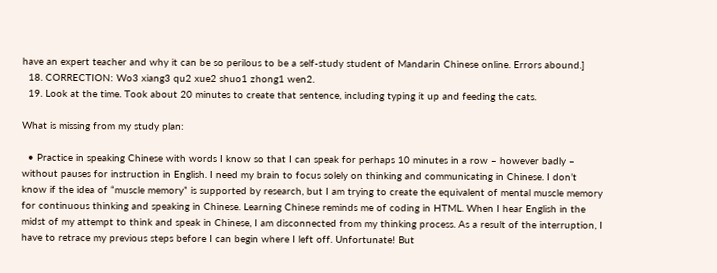have an expert teacher and why it can be so perilous to be a self-study student of Mandarin Chinese online. Errors abound.]
  18. CORRECTION: Wo3 xiang3 qu2 xue2 shuo1 zhong1 wen2.
  19. Look at the time. Took about 20 minutes to create that sentence, including typing it up and feeding the cats.

What is missing from my study plan:

  • Practice in speaking Chinese with words I know so that I can speak for perhaps 10 minutes in a row – however badly – without pauses for instruction in English. I need my brain to focus solely on thinking and communicating in Chinese. I don’t know if the idea of “muscle memory” is supported by research, but I am trying to create the equivalent of mental muscle memory for continuous thinking and speaking in Chinese. Learning Chinese reminds me of coding in HTML. When I hear English in the midst of my attempt to think and speak in Chinese, I am disconnected from my thinking process. As a result of the interruption, I have to retrace my previous steps before I can begin where I left off. Unfortunate! But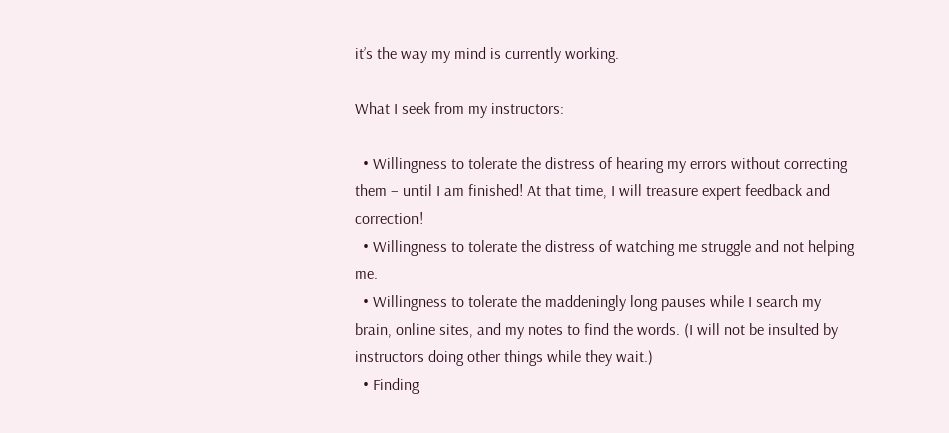it’s the way my mind is currently working.

What I seek from my instructors:

  • Willingness to tolerate the distress of hearing my errors without correcting them – until I am finished! At that time, I will treasure expert feedback and correction!
  • Willingness to tolerate the distress of watching me struggle and not helping me.
  • Willingness to tolerate the maddeningly long pauses while I search my brain, online sites, and my notes to find the words. (I will not be insulted by instructors doing other things while they wait.)
  • Finding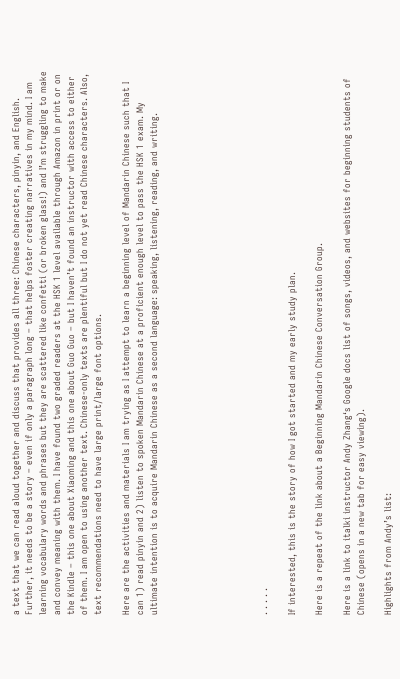a text that we can read aloud together and discuss that provides all three: Chinese characters, pinyin, and English. Further, it needs to be a story – even if only a paragraph long – that helps foster creating narratives in my mind. I am learning vocabulary words and phrases but they are scattered like confetti (or broken glass!) and I’m struggling to make and convey meaning with them. I have found two graded readers at the HSK 1 level available through Amazon in print or on the Kindle – this one about Xiaoming and this one about Guo Guo – but I haven’t found an instructor with access to either of them. I am open to using another text. Chinese-only texts are plentiful but I do not yet read Chinese characters. Also, text recommendations need to have large print/large font options.

Here are the activities and materials I am trying as I attempt to learn a beginning level of Mandarin Chinese such that I can 1) read pinyin and 2) listen to spoken Mandarin Chinese at a proficient enough level to pass the HSK 1 exam. My ultimate intention is to acquire Mandarin Chinese as a second language: speaking, listening, reading, and writing.







. . . . .

If interested, this is the story of how I got started and my early study plan.

Here is a repeat of the link about a Beginning Mandarin Chinese Conversation Group.

Here is a link to italki instructor Andy Zhang‘s Google docs list of songs, videos, and websites for beginning students of Chinese (opens in a new tab for easy viewing).

Highlights from Andy’s list: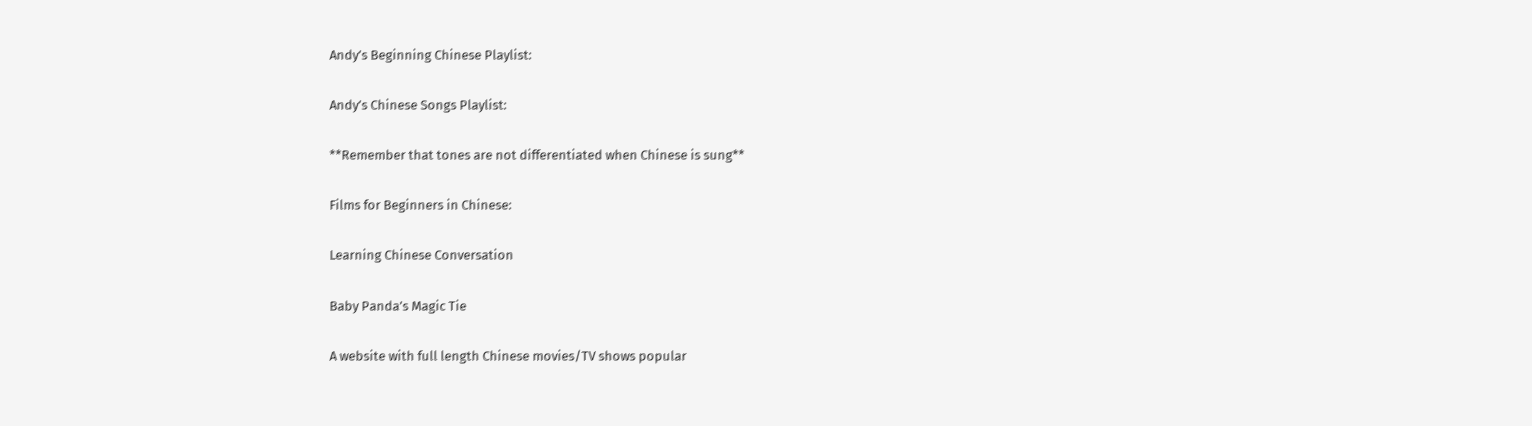Andy’s Beginning Chinese Playlist:

Andy’s Chinese Songs Playlist:

**Remember that tones are not differentiated when Chinese is sung**

Films for Beginners in Chinese:

Learning Chinese Conversation

Baby Panda’s Magic Tie

A website with full length Chinese movies/TV shows popular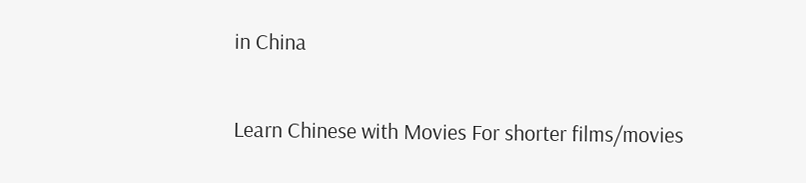in China

Learn Chinese with Movies For shorter films/movies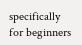specifically for beginners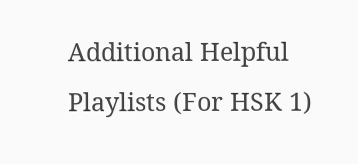Additional Helpful Playlists (For HSK 1)